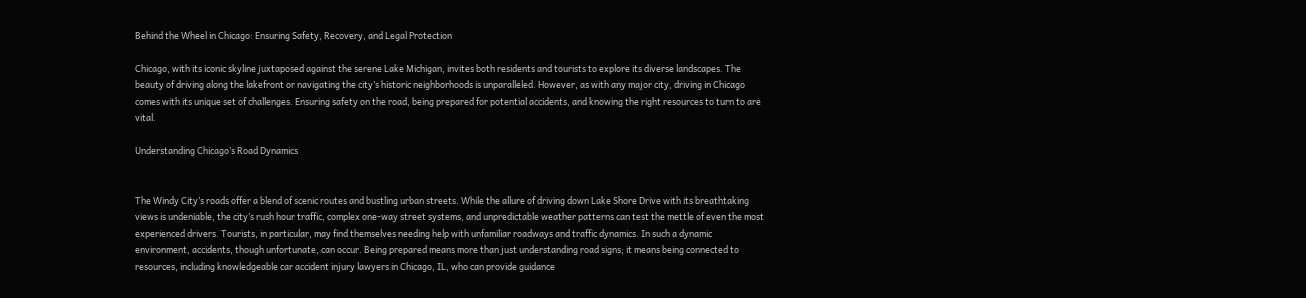Behind the Wheel in Chicago: Ensuring Safety, Recovery, and Legal Protection

Chicago, with its iconic skyline juxtaposed against the serene Lake Michigan, invites both residents and tourists to explore its diverse landscapes. The beauty of driving along the lakefront or navigating the city’s historic neighborhoods is unparalleled. However, as with any major city, driving in Chicago comes with its unique set of challenges. Ensuring safety on the road, being prepared for potential accidents, and knowing the right resources to turn to are vital.

Understanding Chicago’s Road Dynamics


The Windy City’s roads offer a blend of scenic routes and bustling urban streets. While the allure of driving down Lake Shore Drive with its breathtaking views is undeniable, the city’s rush hour traffic, complex one-way street systems, and unpredictable weather patterns can test the mettle of even the most experienced drivers. Tourists, in particular, may find themselves needing help with unfamiliar roadways and traffic dynamics. In such a dynamic environment, accidents, though unfortunate, can occur. Being prepared means more than just understanding road signs; it means being connected to resources, including knowledgeable car accident injury lawyers in Chicago, IL, who can provide guidance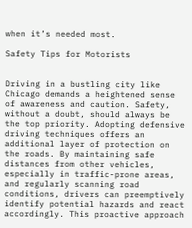when it’s needed most.

Safety Tips for Motorists


Driving in a bustling city like Chicago demands a heightened sense of awareness and caution. Safety, without a doubt, should always be the top priority. Adopting defensive driving techniques offers an additional layer of protection on the roads. By maintaining safe distances from other vehicles, especially in traffic-prone areas, and regularly scanning road conditions, drivers can preemptively identify potential hazards and react accordingly. This proactive approach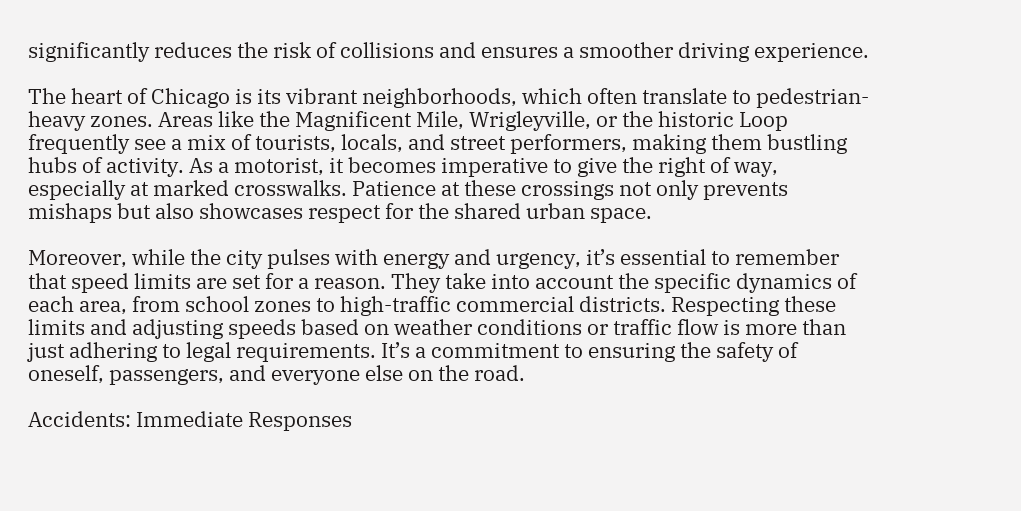significantly reduces the risk of collisions and ensures a smoother driving experience.

The heart of Chicago is its vibrant neighborhoods, which often translate to pedestrian-heavy zones. Areas like the Magnificent Mile, Wrigleyville, or the historic Loop frequently see a mix of tourists, locals, and street performers, making them bustling hubs of activity. As a motorist, it becomes imperative to give the right of way, especially at marked crosswalks. Patience at these crossings not only prevents mishaps but also showcases respect for the shared urban space.

Moreover, while the city pulses with energy and urgency, it’s essential to remember that speed limits are set for a reason. They take into account the specific dynamics of each area, from school zones to high-traffic commercial districts. Respecting these limits and adjusting speeds based on weather conditions or traffic flow is more than just adhering to legal requirements. It’s a commitment to ensuring the safety of oneself, passengers, and everyone else on the road.

Accidents: Immediate Responses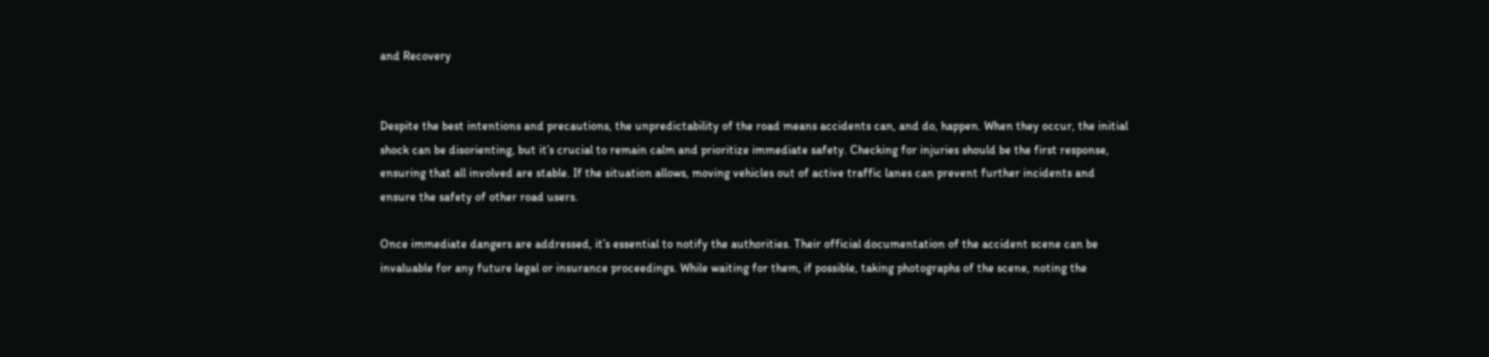and Recovery


Despite the best intentions and precautions, the unpredictability of the road means accidents can, and do, happen. When they occur, the initial shock can be disorienting, but it’s crucial to remain calm and prioritize immediate safety. Checking for injuries should be the first response, ensuring that all involved are stable. If the situation allows, moving vehicles out of active traffic lanes can prevent further incidents and ensure the safety of other road users.

Once immediate dangers are addressed, it’s essential to notify the authorities. Their official documentation of the accident scene can be invaluable for any future legal or insurance proceedings. While waiting for them, if possible, taking photographs of the scene, noting the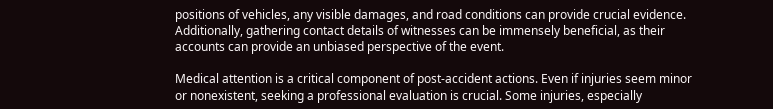positions of vehicles, any visible damages, and road conditions can provide crucial evidence. Additionally, gathering contact details of witnesses can be immensely beneficial, as their accounts can provide an unbiased perspective of the event.

Medical attention is a critical component of post-accident actions. Even if injuries seem minor or nonexistent, seeking a professional evaluation is crucial. Some injuries, especially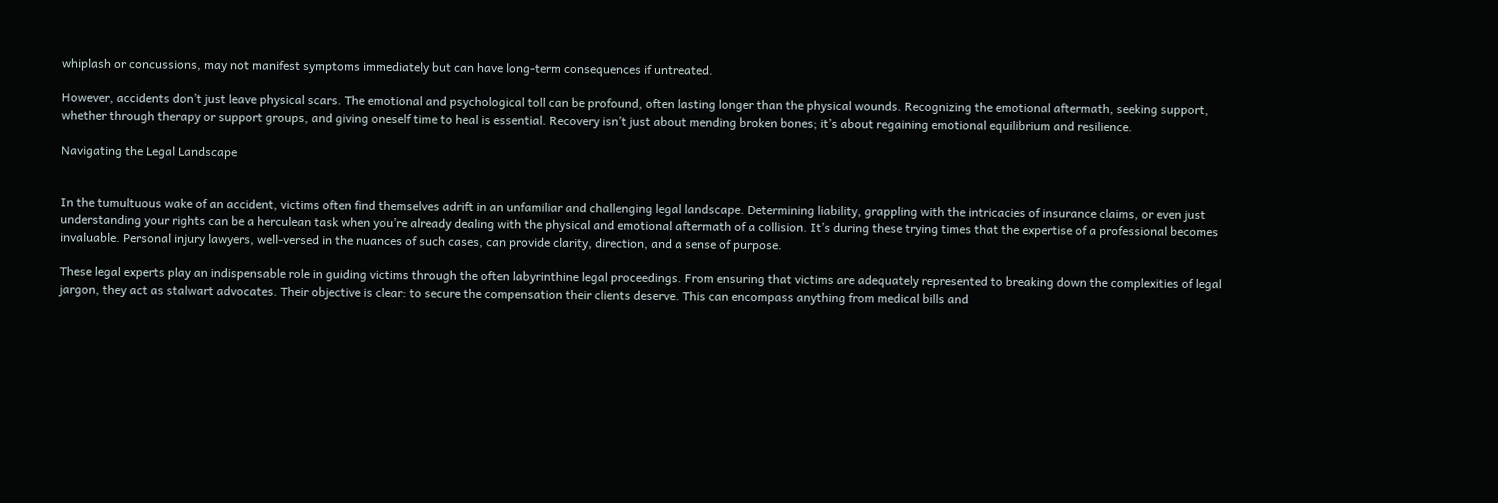whiplash or concussions, may not manifest symptoms immediately but can have long-term consequences if untreated.

However, accidents don’t just leave physical scars. The emotional and psychological toll can be profound, often lasting longer than the physical wounds. Recognizing the emotional aftermath, seeking support, whether through therapy or support groups, and giving oneself time to heal is essential. Recovery isn’t just about mending broken bones; it’s about regaining emotional equilibrium and resilience.

Navigating the Legal Landscape


In the tumultuous wake of an accident, victims often find themselves adrift in an unfamiliar and challenging legal landscape. Determining liability, grappling with the intricacies of insurance claims, or even just understanding your rights can be a herculean task when you’re already dealing with the physical and emotional aftermath of a collision. It’s during these trying times that the expertise of a professional becomes invaluable. Personal injury lawyers, well-versed in the nuances of such cases, can provide clarity, direction, and a sense of purpose.

These legal experts play an indispensable role in guiding victims through the often labyrinthine legal proceedings. From ensuring that victims are adequately represented to breaking down the complexities of legal jargon, they act as stalwart advocates. Their objective is clear: to secure the compensation their clients deserve. This can encompass anything from medical bills and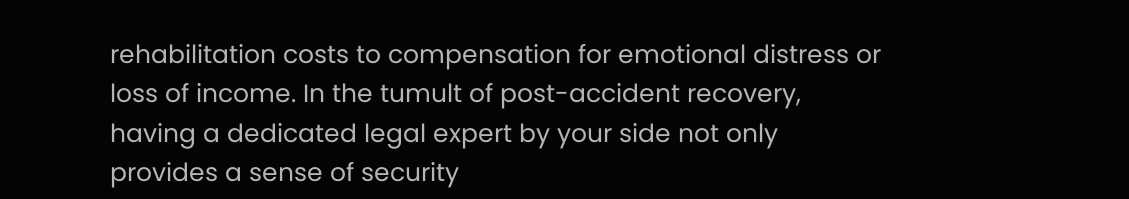rehabilitation costs to compensation for emotional distress or loss of income. In the tumult of post-accident recovery, having a dedicated legal expert by your side not only provides a sense of security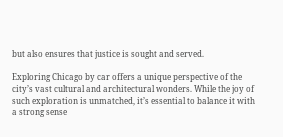but also ensures that justice is sought and served.

Exploring Chicago by car offers a unique perspective of the city’s vast cultural and architectural wonders. While the joy of such exploration is unmatched, it’s essential to balance it with a strong sense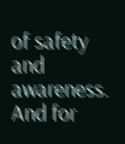of safety and awareness. And for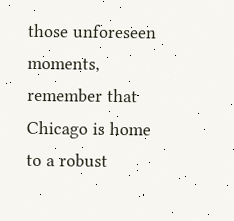those unforeseen moments, remember that Chicago is home to a robust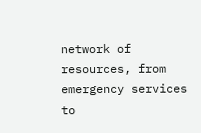network of resources, from emergency services to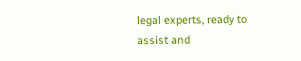legal experts, ready to assist and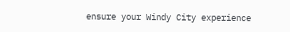ensure your Windy City experience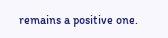remains a positive one.